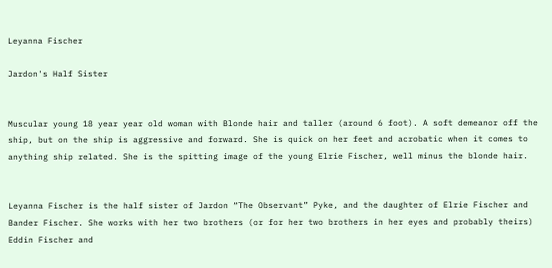Leyanna Fischer

Jardon's Half Sister


Muscular young 18 year year old woman with Blonde hair and taller (around 6 foot). A soft demeanor off the ship, but on the ship is aggressive and forward. She is quick on her feet and acrobatic when it comes to anything ship related. She is the spitting image of the young Elrie Fischer, well minus the blonde hair.


Leyanna Fischer is the half sister of Jardon “The Observant” Pyke, and the daughter of Elrie Fischer and Bander Fischer. She works with her two brothers (or for her two brothers in her eyes and probably theirs) Eddin Fischer and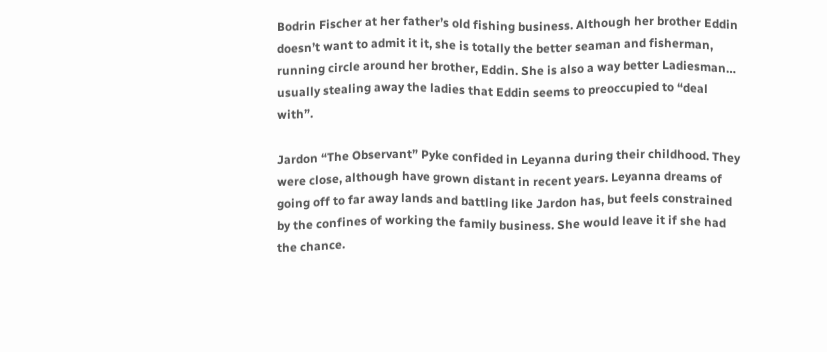Bodrin Fischer at her father’s old fishing business. Although her brother Eddin doesn’t want to admit it it, she is totally the better seaman and fisherman, running circle around her brother, Eddin. She is also a way better Ladiesman… usually stealing away the ladies that Eddin seems to preoccupied to “deal with”.

Jardon “The Observant” Pyke confided in Leyanna during their childhood. They were close, although have grown distant in recent years. Leyanna dreams of going off to far away lands and battling like Jardon has, but feels constrained by the confines of working the family business. She would leave it if she had the chance.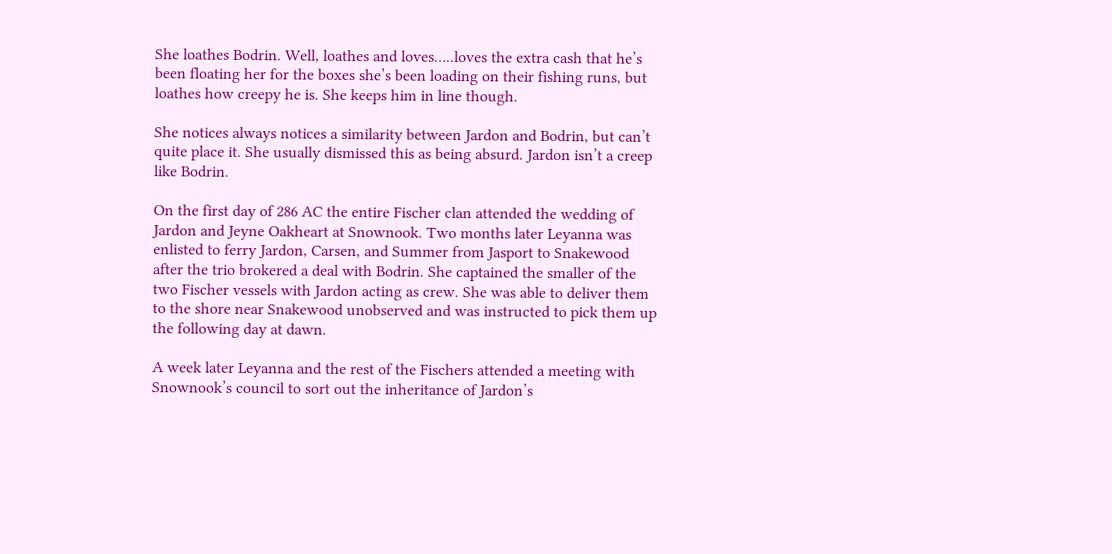She loathes Bodrin. Well, loathes and loves…..loves the extra cash that he’s been floating her for the boxes she’s been loading on their fishing runs, but loathes how creepy he is. She keeps him in line though.

She notices always notices a similarity between Jardon and Bodrin, but can’t quite place it. She usually dismissed this as being absurd. Jardon isn’t a creep like Bodrin.

On the first day of 286 AC the entire Fischer clan attended the wedding of Jardon and Jeyne Oakheart at Snownook. Two months later Leyanna was enlisted to ferry Jardon, Carsen, and Summer from Jasport to Snakewood after the trio brokered a deal with Bodrin. She captained the smaller of the two Fischer vessels with Jardon acting as crew. She was able to deliver them to the shore near Snakewood unobserved and was instructed to pick them up the following day at dawn.

A week later Leyanna and the rest of the Fischers attended a meeting with Snownook’s council to sort out the inheritance of Jardon’s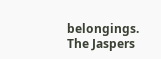belongings. The Jaspers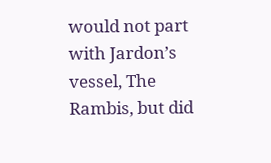would not part with Jardon’s vessel, The Rambis, but did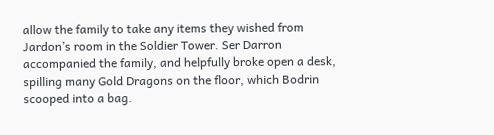allow the family to take any items they wished from Jardon’s room in the Soldier Tower. Ser Darron accompanied the family, and helpfully broke open a desk, spilling many Gold Dragons on the floor, which Bodrin scooped into a bag.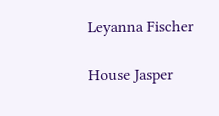Leyanna Fischer

House Jasper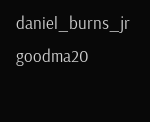daniel_burns_jr goodma20